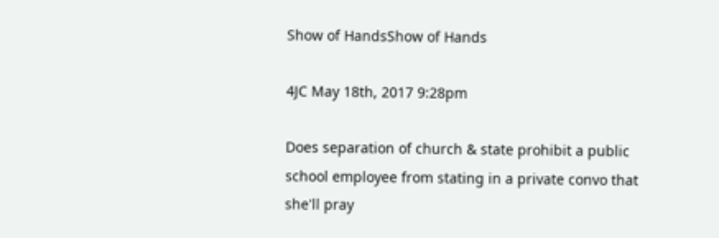Show of HandsShow of Hands

4JC May 18th, 2017 9:28pm

Does separation of church & state prohibit a public school employee from stating in a private convo that she'll pray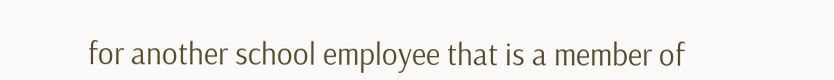for another school employee that is a member of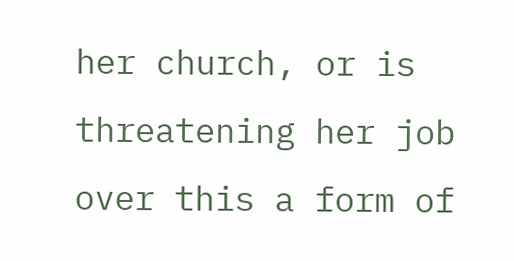her church, or is threatening her job over this a form of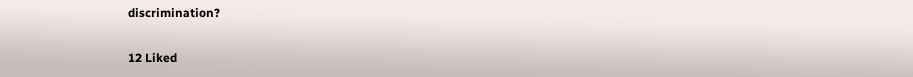discrimination?

12 Liked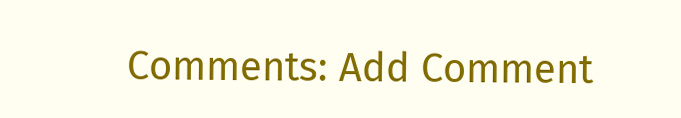Comments: Add Comment